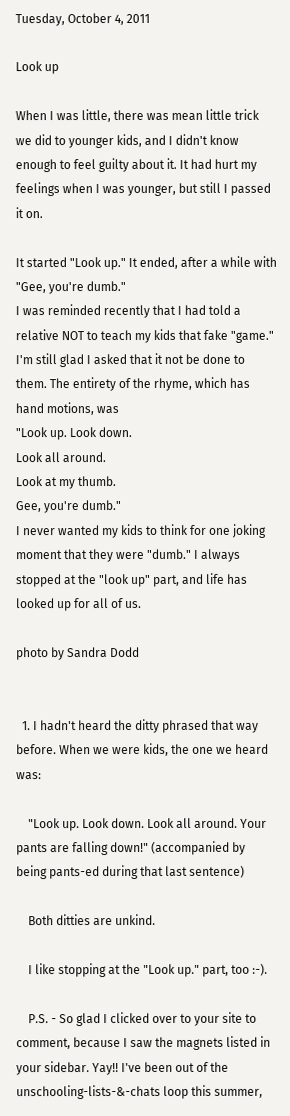Tuesday, October 4, 2011

Look up

When I was little, there was mean little trick we did to younger kids, and I didn't know enough to feel guilty about it. It had hurt my feelings when I was younger, but still I passed it on.

It started "Look up." It ended, after a while with "Gee, you're dumb."
I was reminded recently that I had told a relative NOT to teach my kids that fake "game." I'm still glad I asked that it not be done to them. The entirety of the rhyme, which has hand motions, was
"Look up. Look down.
Look all around.
Look at my thumb.
Gee, you're dumb."
I never wanted my kids to think for one joking moment that they were "dumb." I always stopped at the "look up" part, and life has looked up for all of us.

photo by Sandra Dodd


  1. I hadn't heard the ditty phrased that way before. When we were kids, the one we heard was:

    "Look up. Look down. Look all around. Your pants are falling down!" (accompanied by being pants-ed during that last sentence)

    Both ditties are unkind.

    I like stopping at the "Look up." part, too :-).

    P.S. - So glad I clicked over to your site to comment, because I saw the magnets listed in your sidebar. Yay!! I've been out of the unschooling-lists-&-chats loop this summer,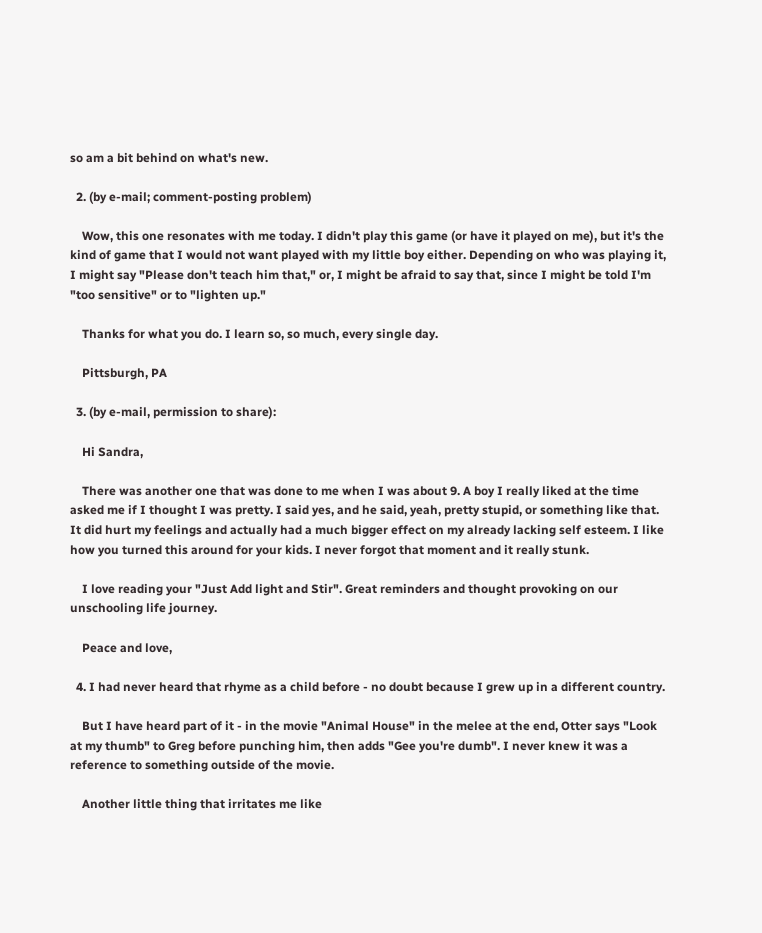so am a bit behind on what's new.

  2. (by e-mail; comment-posting problem)

    Wow, this one resonates with me today. I didn't play this game (or have it played on me), but it's the kind of game that I would not want played with my little boy either. Depending on who was playing it, I might say "Please don't teach him that," or, I might be afraid to say that, since I might be told I'm "too sensitive" or to "lighten up."

    Thanks for what you do. I learn so, so much, every single day.

    Pittsburgh, PA

  3. (by e-mail, permission to share):

    Hi Sandra,

    There was another one that was done to me when I was about 9. A boy I really liked at the time asked me if I thought I was pretty. I said yes, and he said, yeah, pretty stupid, or something like that. It did hurt my feelings and actually had a much bigger effect on my already lacking self esteem. I like how you turned this around for your kids. I never forgot that moment and it really stunk.

    I love reading your "Just Add light and Stir". Great reminders and thought provoking on our unschooling life journey.

    Peace and love,

  4. I had never heard that rhyme as a child before - no doubt because I grew up in a different country.

    But I have heard part of it - in the movie "Animal House" in the melee at the end, Otter says "Look at my thumb" to Greg before punching him, then adds "Gee you're dumb". I never knew it was a reference to something outside of the movie.

    Another little thing that irritates me like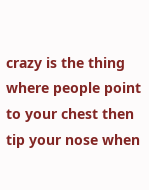crazy is the thing where people point to your chest then tip your nose when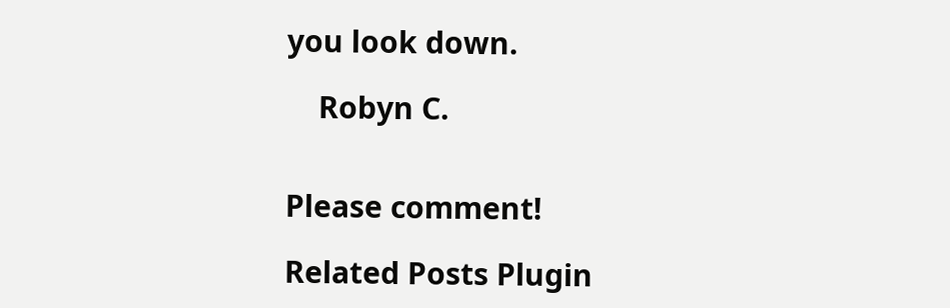you look down.

    Robyn C.


Please comment!

Related Posts Plugin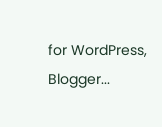for WordPress, Blogger...